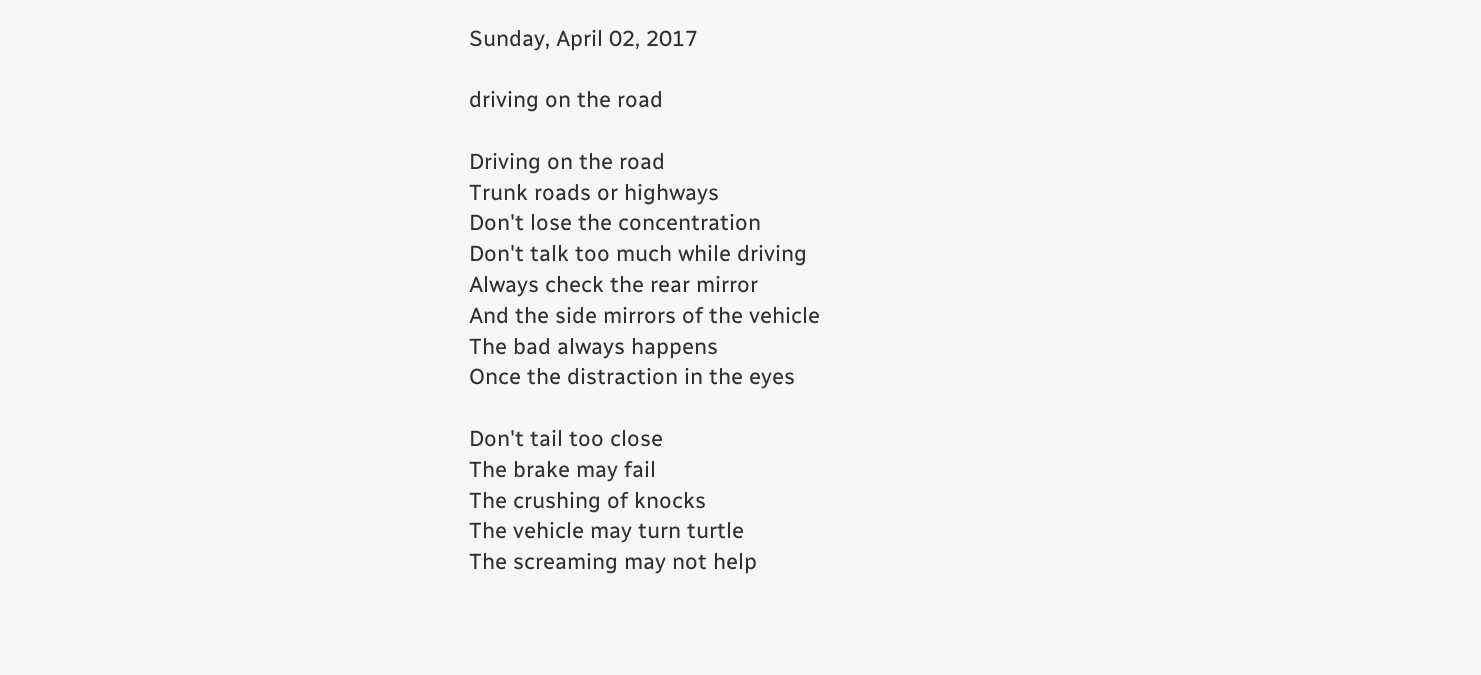Sunday, April 02, 2017

driving on the road

Driving on the road
Trunk roads or highways
Don't lose the concentration
Don't talk too much while driving
Always check the rear mirror
And the side mirrors of the vehicle
The bad always happens
Once the distraction in the eyes

Don't tail too close
The brake may fail
The crushing of knocks
The vehicle may turn turtle
The screaming may not help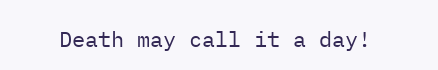Death may call it a day!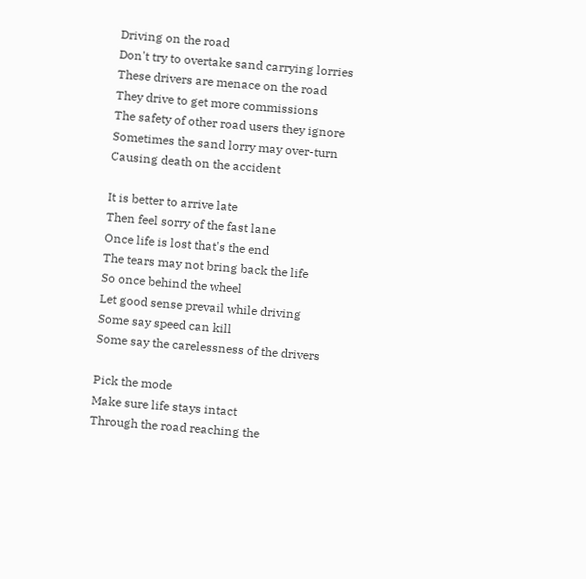Driving on the road
Don't try to overtake sand carrying lorries
These drivers are menace on the road
They drive to get more commissions
The safety of other road users they ignore
Sometimes the sand lorry may over-turn
Causing death on the accident

It is better to arrive late
Then feel sorry of the fast lane
Once life is lost that's the end
The tears may not bring back the life
So once behind the wheel
Let good sense prevail while driving
Some say speed can kill
Some say the carelessness of the drivers

Pick the mode
Make sure life stays intact
Through the road reaching the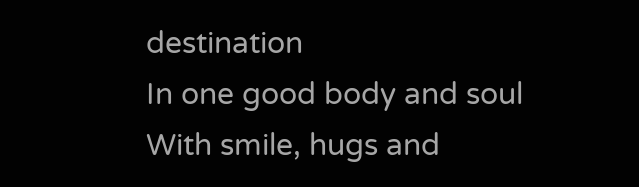destination
In one good body and soul
With smile, hugs and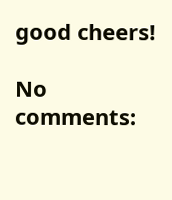good cheers!

No comments: